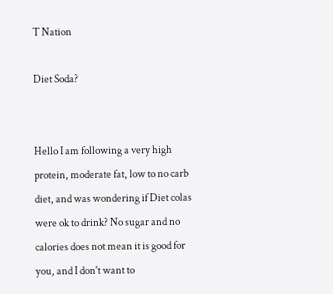T Nation

Diet Soda?


Hello I am following a very high protein, moderate fat, low to no carb diet, and was wondering if Diet colas were ok to drink? No sugar and no calories does not mean it is good for you, and I don't want to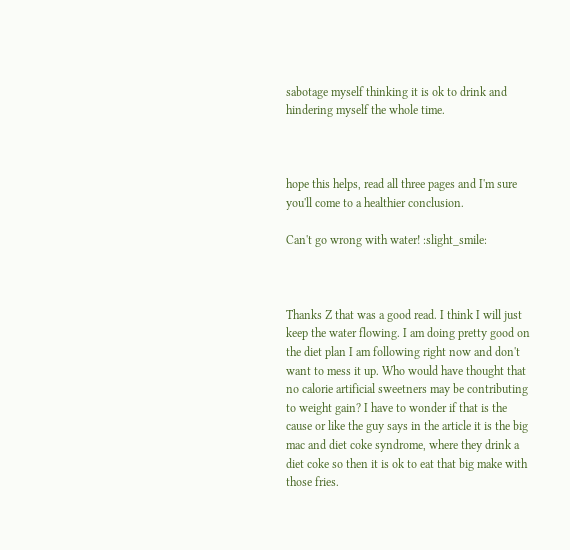sabotage myself thinking it is ok to drink and hindering myself the whole time.



hope this helps, read all three pages and I'm sure you'll come to a healthier conclusion.

Can't go wrong with water! :slight_smile:



Thanks Z that was a good read. I think I will just keep the water flowing. I am doing pretty good on the diet plan I am following right now and don't want to mess it up. Who would have thought that no calorie artificial sweetners may be contributing to weight gain? I have to wonder if that is the cause or like the guy says in the article it is the big mac and diet coke syndrome, where they drink a diet coke so then it is ok to eat that big make with those fries.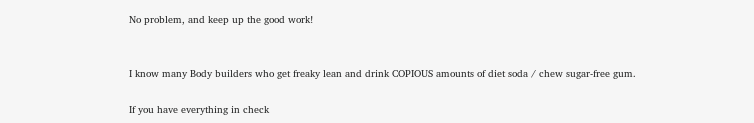No problem, and keep up the good work!


I know many Body builders who get freaky lean and drink COPIOUS amounts of diet soda / chew sugar-free gum.

If you have everything in check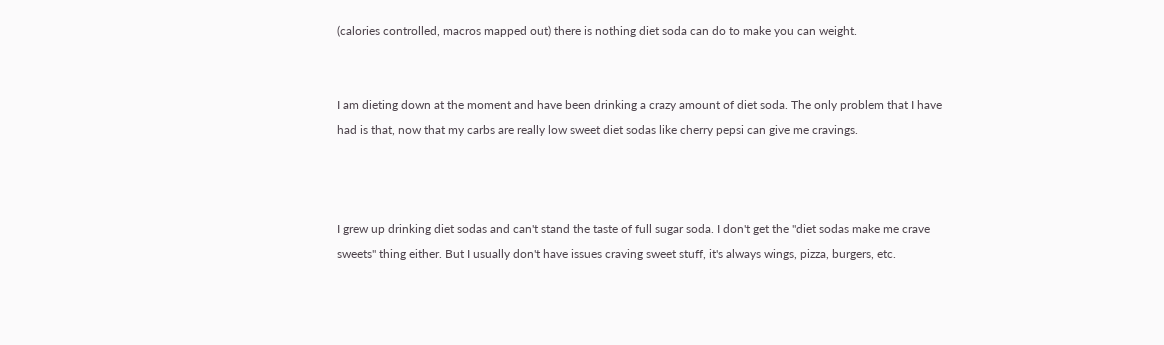(calories controlled, macros mapped out) there is nothing diet soda can do to make you can weight.


I am dieting down at the moment and have been drinking a crazy amount of diet soda. The only problem that I have had is that, now that my carbs are really low sweet diet sodas like cherry pepsi can give me cravings.



I grew up drinking diet sodas and can't stand the taste of full sugar soda. I don't get the "diet sodas make me crave sweets" thing either. But I usually don't have issues craving sweet stuff, it's always wings, pizza, burgers, etc.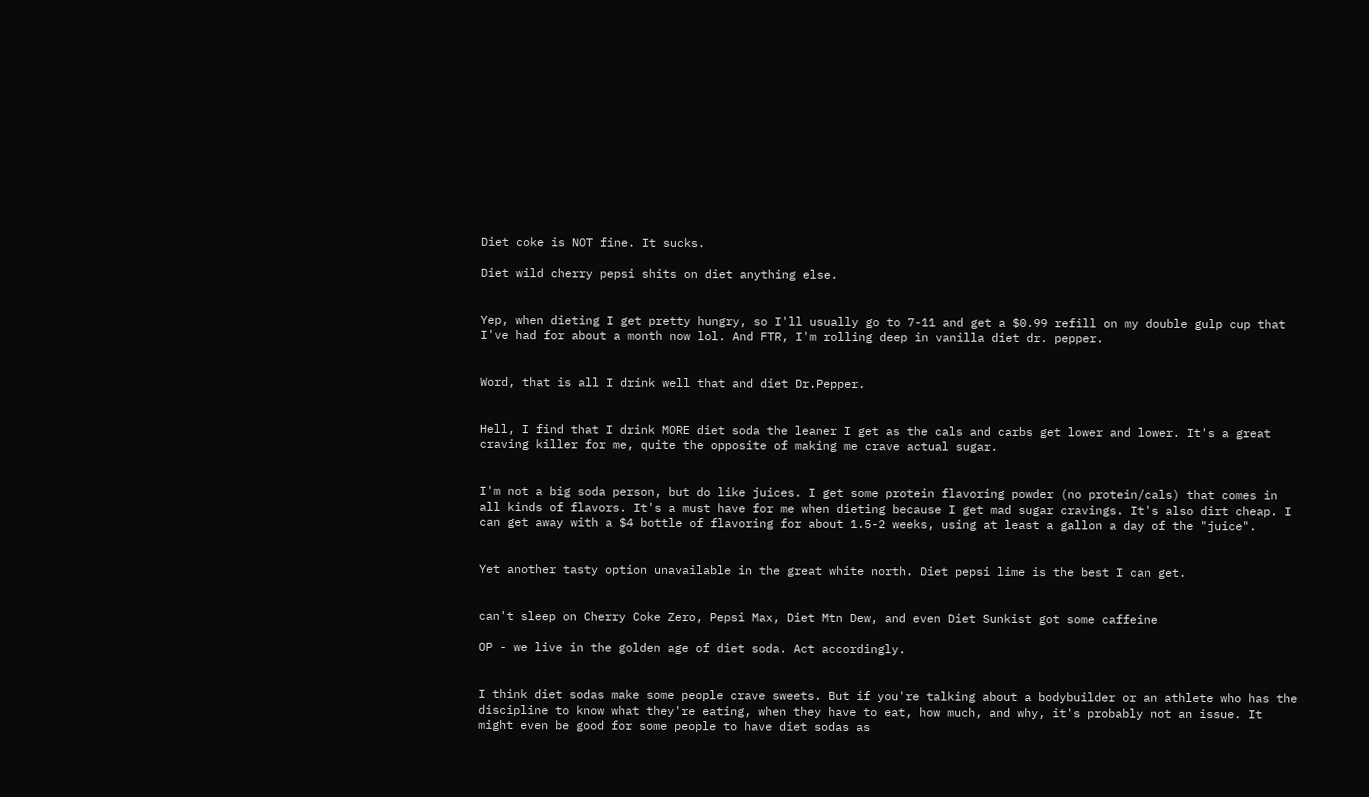Diet coke is NOT fine. It sucks.

Diet wild cherry pepsi shits on diet anything else.


Yep, when dieting I get pretty hungry, so I'll usually go to 7-11 and get a $0.99 refill on my double gulp cup that I've had for about a month now lol. And FTR, I'm rolling deep in vanilla diet dr. pepper.


Word, that is all I drink well that and diet Dr.Pepper.


Hell, I find that I drink MORE diet soda the leaner I get as the cals and carbs get lower and lower. It's a great craving killer for me, quite the opposite of making me crave actual sugar.


I'm not a big soda person, but do like juices. I get some protein flavoring powder (no protein/cals) that comes in all kinds of flavors. It's a must have for me when dieting because I get mad sugar cravings. It's also dirt cheap. I can get away with a $4 bottle of flavoring for about 1.5-2 weeks, using at least a gallon a day of the "juice".


Yet another tasty option unavailable in the great white north. Diet pepsi lime is the best I can get.


can't sleep on Cherry Coke Zero, Pepsi Max, Diet Mtn Dew, and even Diet Sunkist got some caffeine

OP - we live in the golden age of diet soda. Act accordingly.


I think diet sodas make some people crave sweets. But if you're talking about a bodybuilder or an athlete who has the discipline to know what they're eating, when they have to eat, how much, and why, it's probably not an issue. It might even be good for some people to have diet sodas as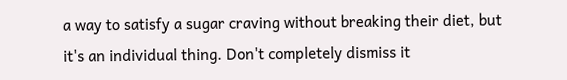a way to satisfy a sugar craving without breaking their diet, but it's an individual thing. Don't completely dismiss it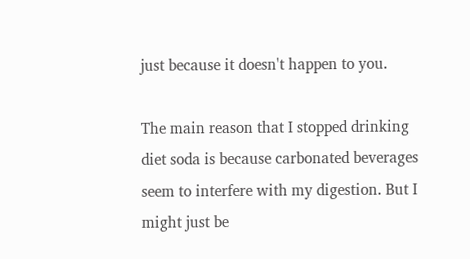just because it doesn't happen to you.

The main reason that I stopped drinking diet soda is because carbonated beverages seem to interfere with my digestion. But I might just be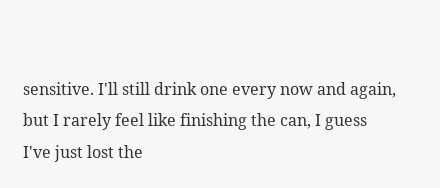sensitive. I'll still drink one every now and again, but I rarely feel like finishing the can, I guess I've just lost the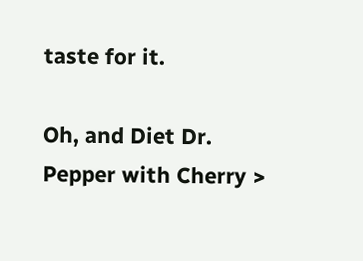taste for it.

Oh, and Diet Dr. Pepper with Cherry >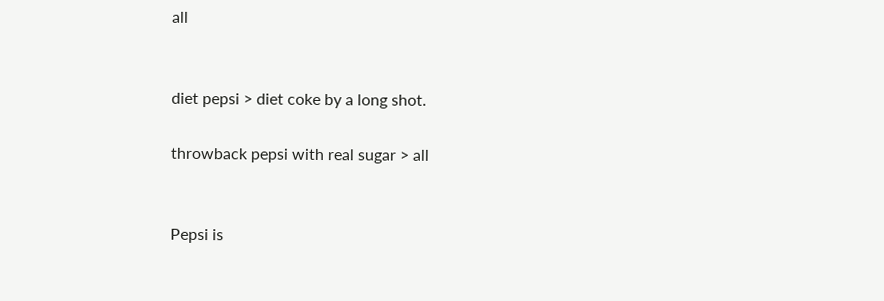all


diet pepsi > diet coke by a long shot.

throwback pepsi with real sugar > all


Pepsi is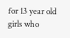for 13 year old girls who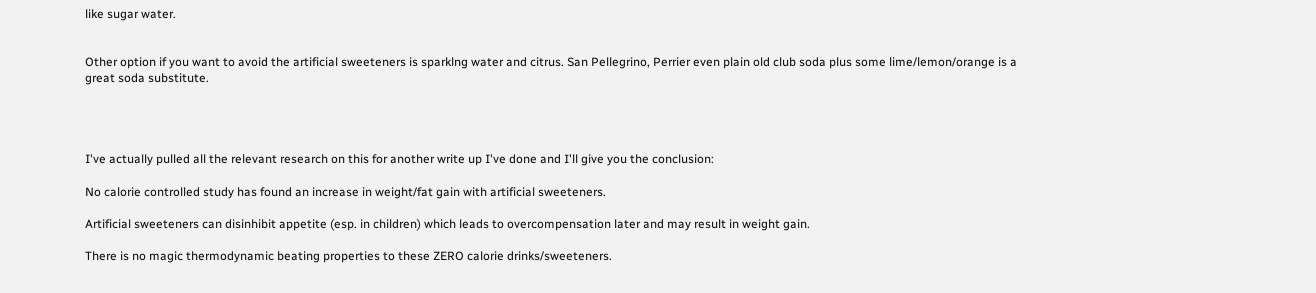like sugar water.


Other option if you want to avoid the artificial sweeteners is sparklng water and citrus. San Pellegrino, Perrier even plain old club soda plus some lime/lemon/orange is a great soda substitute.




I've actually pulled all the relevant research on this for another write up I've done and I'll give you the conclusion:

No calorie controlled study has found an increase in weight/fat gain with artificial sweeteners.

Artificial sweeteners can disinhibit appetite (esp. in children) which leads to overcompensation later and may result in weight gain.

There is no magic thermodynamic beating properties to these ZERO calorie drinks/sweeteners.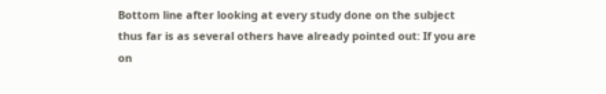Bottom line after looking at every study done on the subject thus far is as several others have already pointed out: If you are on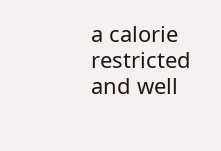a calorie restricted and well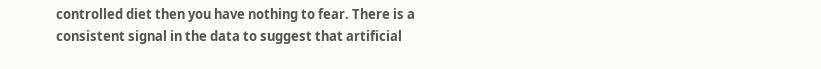controlled diet then you have nothing to fear. There is a consistent signal in the data to suggest that artificial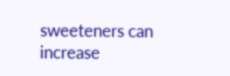sweeteners can increase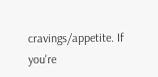cravings/appetite. If you're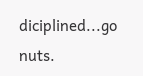diciplined...go nuts.